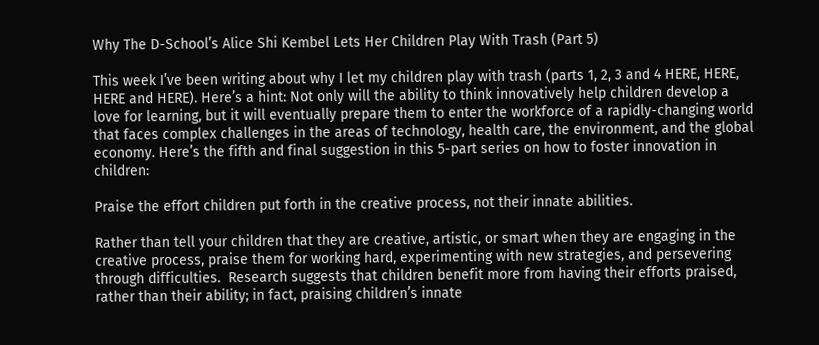Why The D-School’s Alice Shi Kembel Lets Her Children Play With Trash (Part 5)

This week I’ve been writing about why I let my children play with trash (parts 1, 2, 3 and 4 HERE, HERE, HERE and HERE). Here’s a hint: Not only will the ability to think innovatively help children develop a love for learning, but it will eventually prepare them to enter the workforce of a rapidly-changing world that faces complex challenges in the areas of technology, health care, the environment, and the global economy. Here’s the fifth and final suggestion in this 5-part series on how to foster innovation in children:

Praise the effort children put forth in the creative process, not their innate abilities.

Rather than tell your children that they are creative, artistic, or smart when they are engaging in the creative process, praise them for working hard, experimenting with new strategies, and persevering through difficulties.  Research suggests that children benefit more from having their efforts praised, rather than their ability; in fact, praising children’s innate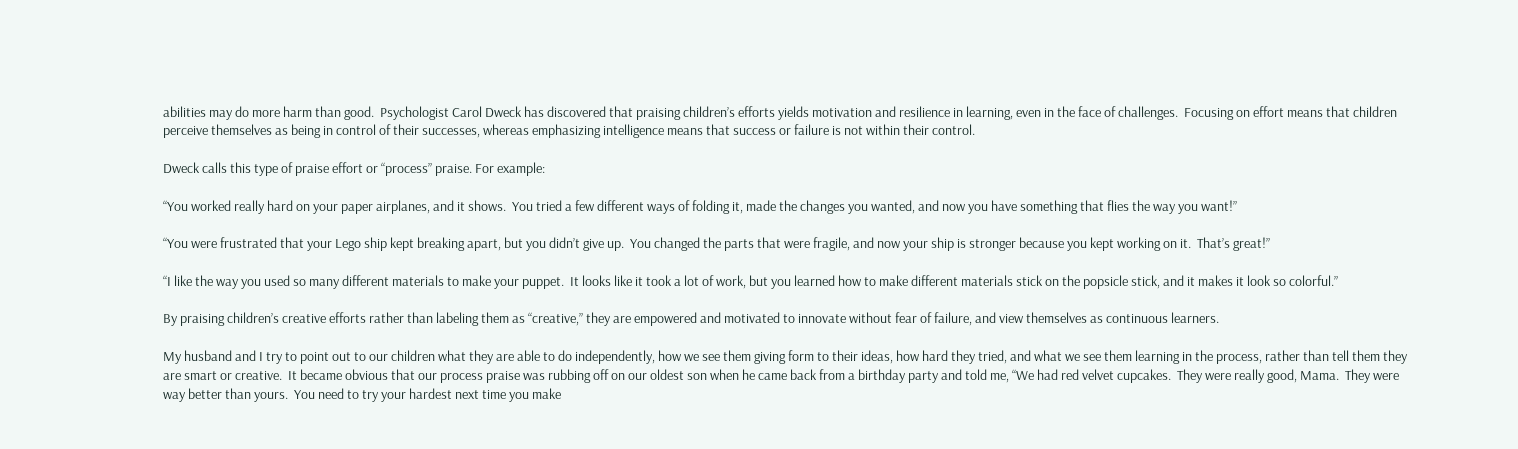abilities may do more harm than good.  Psychologist Carol Dweck has discovered that praising children’s efforts yields motivation and resilience in learning, even in the face of challenges.  Focusing on effort means that children perceive themselves as being in control of their successes, whereas emphasizing intelligence means that success or failure is not within their control.

Dweck calls this type of praise effort or “process” praise. For example:

“You worked really hard on your paper airplanes, and it shows.  You tried a few different ways of folding it, made the changes you wanted, and now you have something that flies the way you want!”

“You were frustrated that your Lego ship kept breaking apart, but you didn’t give up.  You changed the parts that were fragile, and now your ship is stronger because you kept working on it.  That’s great!”

“I like the way you used so many different materials to make your puppet.  It looks like it took a lot of work, but you learned how to make different materials stick on the popsicle stick, and it makes it look so colorful.”

By praising children’s creative efforts rather than labeling them as “creative,” they are empowered and motivated to innovate without fear of failure, and view themselves as continuous learners.

My husband and I try to point out to our children what they are able to do independently, how we see them giving form to their ideas, how hard they tried, and what we see them learning in the process, rather than tell them they are smart or creative.  It became obvious that our process praise was rubbing off on our oldest son when he came back from a birthday party and told me, “We had red velvet cupcakes.  They were really good, Mama.  They were way better than yours.  You need to try your hardest next time you make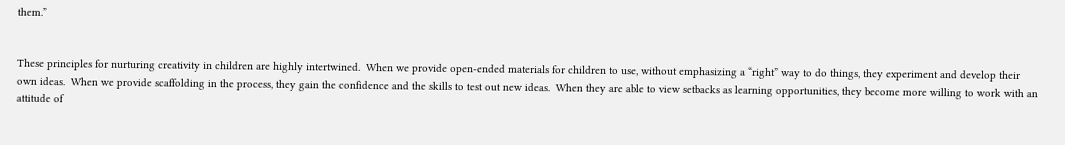them.”


These principles for nurturing creativity in children are highly intertwined.  When we provide open-ended materials for children to use, without emphasizing a “right” way to do things, they experiment and develop their own ideas.  When we provide scaffolding in the process, they gain the confidence and the skills to test out new ideas.  When they are able to view setbacks as learning opportunities, they become more willing to work with an attitude of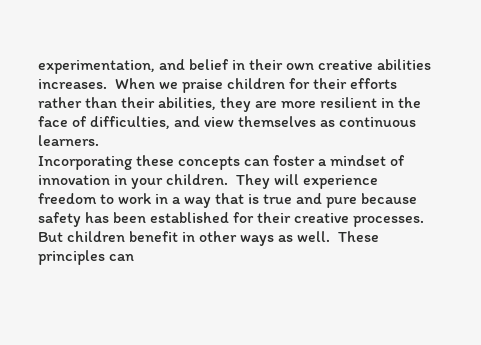experimentation, and belief in their own creative abilities increases.  When we praise children for their efforts rather than their abilities, they are more resilient in the face of difficulties, and view themselves as continuous learners.
Incorporating these concepts can foster a mindset of innovation in your children.  They will experience freedom to work in a way that is true and pure because safety has been established for their creative processes.   But children benefit in other ways as well.  These principles can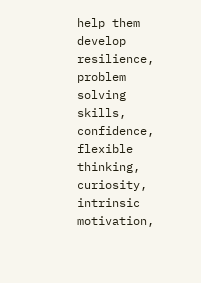help them develop resilience, problem solving skills, confidence, flexible thinking, curiosity, intrinsic motivation,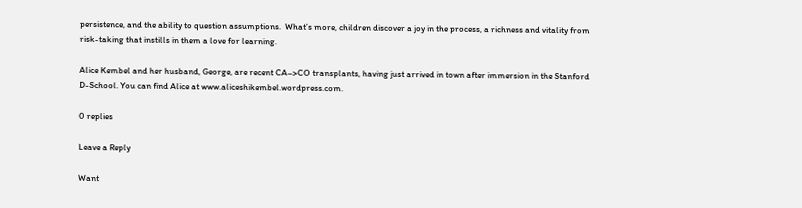persistence, and the ability to question assumptions.  What’s more, children discover a joy in the process, a richness and vitality from risk-taking that instills in them a love for learning.

Alice Kembel and her husband, George, are recent CA–>CO transplants, having just arrived in town after immersion in the Stanford D-School. You can find Alice at www.aliceshikembel.wordpress.com.

0 replies

Leave a Reply

Want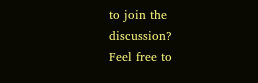to join the discussion?
Feel free to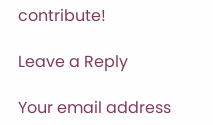contribute!

Leave a Reply

Your email address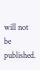will not be published.